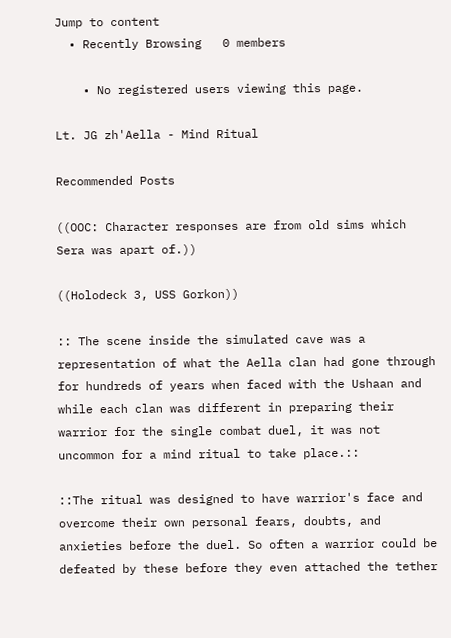Jump to content
  • Recently Browsing   0 members

    • No registered users viewing this page.

Lt. JG zh'Aella - Mind Ritual

Recommended Posts

((OOC: Character responses are from old sims which Sera was apart of.))

((Holodeck 3, USS Gorkon))

:: The scene inside the simulated cave was a representation of what the Aella clan had gone through for hundreds of years when faced with the Ushaan and while each clan was different in preparing their warrior for the single combat duel, it was not uncommon for a mind ritual to take place.::

::The ritual was designed to have warrior's face and overcome their own personal fears, doubts, and anxieties before the duel. So often a warrior could be defeated by these before they even attached the tether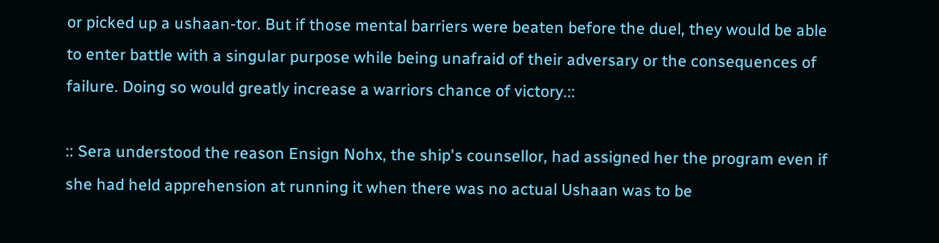or picked up a ushaan-tor. But if those mental barriers were beaten before the duel, they would be able to enter battle with a singular purpose while being unafraid of their adversary or the consequences of failure. Doing so would greatly increase a warriors chance of victory.::

:: Sera understood the reason Ensign Nohx, the ship's counsellor, had assigned her the program even if she had held apprehension at running it when there was no actual Ushaan was to be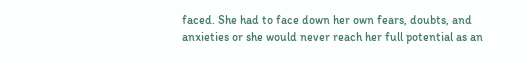faced. She had to face down her own fears, doubts, and anxieties or she would never reach her full potential as an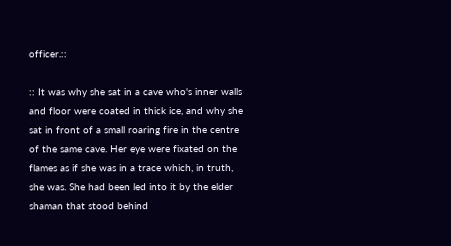officer.::

:: It was why she sat in a cave who's inner walls and floor were coated in thick ice, and why she sat in front of a small roaring fire in the centre of the same cave. Her eye were fixated on the flames as if she was in a trace which, in truth, she was. She had been led into it by the elder shaman that stood behind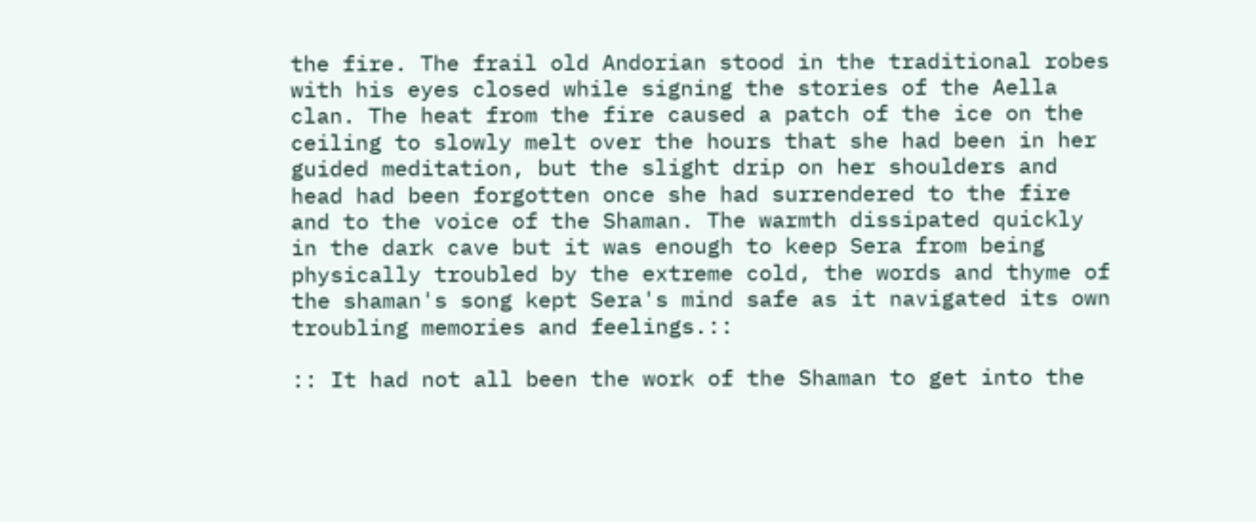the fire. The frail old Andorian stood in the traditional robes with his eyes closed while signing the stories of the Aella clan. The heat from the fire caused a patch of the ice on the ceiling to slowly melt over the hours that she had been in her guided meditation, but the slight drip on her shoulders and head had been forgotten once she had surrendered to the fire and to the voice of the Shaman. The warmth dissipated quickly in the dark cave but it was enough to keep Sera from being physically troubled by the extreme cold, the words and thyme of the shaman's song kept Sera's mind safe as it navigated its own troubling memories and feelings.::

:: It had not all been the work of the Shaman to get into the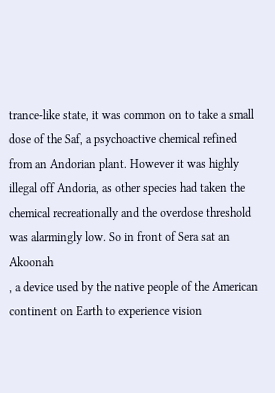trance-like state, it was common on to take a small dose of the Saf, a psychoactive chemical refined from an Andorian plant. However it was highly illegal off Andoria, as other species had taken the chemical recreationally and the overdose threshold was alarmingly low. So in front of Sera sat an Akoonah
, a device used by the native people of the American continent on Earth to experience vision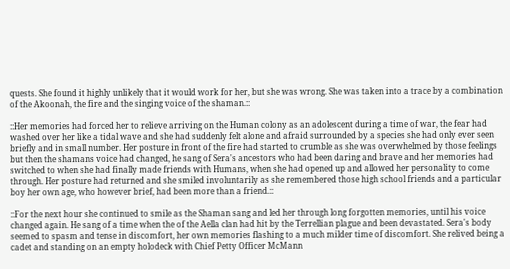quests. She found it highly unlikely that it would work for her, but she was wrong. She was taken into a trace by a combination of the Akoonah, the fire and the singing voice of the shaman.::

::Her memories had forced her to relieve arriving on the Human colony as an adolescent during a time of war, the fear had washed over her like a tidal wave and she had suddenly felt alone and afraid surrounded by a species she had only ever seen briefly and in small number. Her posture in front of the fire had started to crumble as she was overwhelmed by those feelings but then the shamans voice had changed, he sang of Sera's ancestors who had been daring and brave and her memories had switched to when she had finally made friends with Humans, when she had opened up and allowed her personality to come through. Her posture had returned and she smiled involuntarily as she remembered those high school friends and a particular boy her own age, who however brief, had been more than a friend.::

::For the next hour she continued to smile as the Shaman sang and led her through long forgotten memories, until his voice changed again. He sang of a time when the of the Aella clan had hit by the Terrellian plague and been devastated. Sera's body seemed to spasm and tense in discomfort, her own memories flashing to a much milder time of discomfort. She relived being a cadet and standing on an empty holodeck with Chief Petty Officer McMann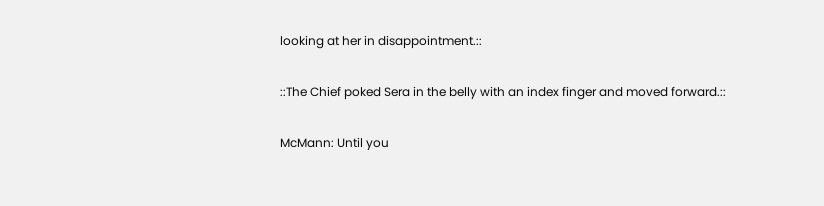looking at her in disappointment.::

::The Chief poked Sera in the belly with an index finger and moved forward.::

McMann: Until you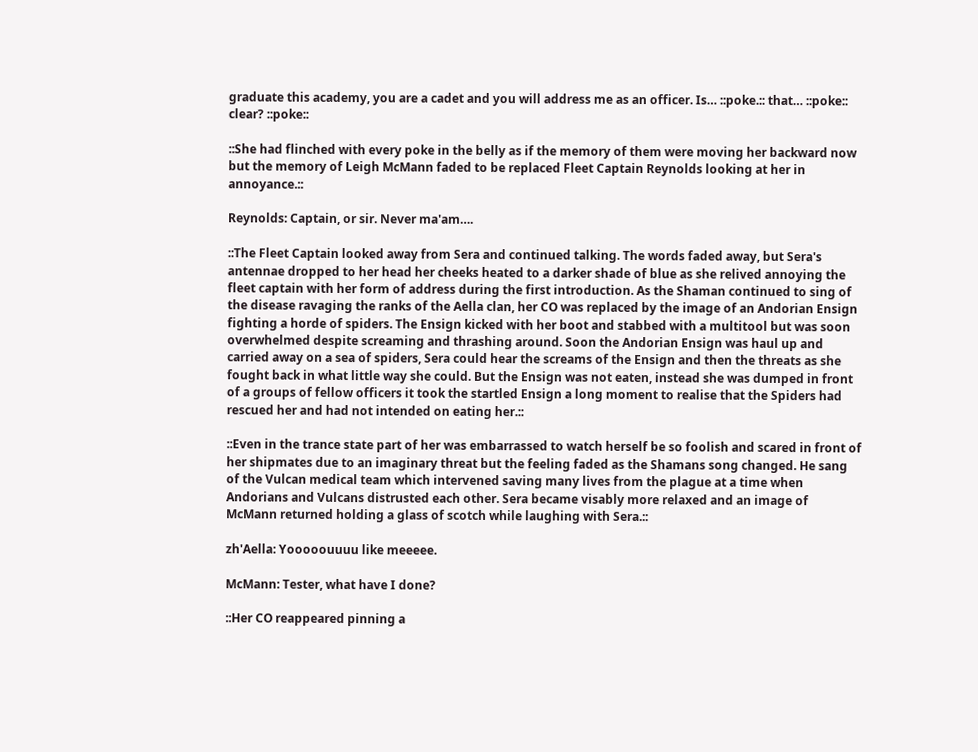graduate this academy, you are a cadet and you will address me as an officer. Is… ::poke.:: that… ::poke:: clear? ::poke::

::She had flinched with every poke in the belly as if the memory of them were moving her backward now but the memory of Leigh McMann faded to be replaced Fleet Captain Reynolds looking at her in annoyance.::

Reynolds: Captain, or sir. Never ma'am….

::The Fleet Captain looked away from Sera and continued talking. The words faded away, but Sera's antennae dropped to her head her cheeks heated to a darker shade of blue as she relived annoying the fleet captain with her form of address during the first introduction. As the Shaman continued to sing of the disease ravaging the ranks of the Aella clan, her CO was replaced by the image of an Andorian Ensign fighting a horde of spiders. The Ensign kicked with her boot and stabbed with a multitool but was soon overwhelmed despite screaming and thrashing around. Soon the Andorian Ensign was haul up and carried away on a sea of spiders, Sera could hear the screams of the Ensign and then the threats as she fought back in what little way she could. But the Ensign was not eaten, instead she was dumped in front of a groups of fellow officers it took the startled Ensign a long moment to realise that the Spiders had rescued her and had not intended on eating her.::

::Even in the trance state part of her was embarrassed to watch herself be so foolish and scared in front of her shipmates due to an imaginary threat but the feeling faded as the Shamans song changed. He sang of the Vulcan medical team which intervened saving many lives from the plague at a time when Andorians and Vulcans distrusted each other. Sera became visably more relaxed and an image of McMann returned holding a glass of scotch while laughing with Sera.::

zh'Aella: Yooooouuuu like meeeee.

McMann: Tester, what have I done?

::Her CO reappeared pinning a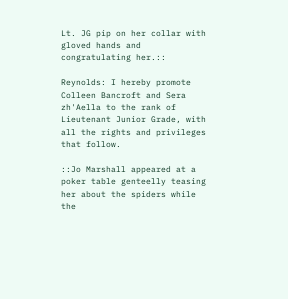Lt. JG pip on her collar with gloved hands and congratulating her.::

Reynolds: I hereby promote Colleen Bancroft and Sera zh'Aella to the rank of Lieutenant Junior Grade, with all the rights and privileges that follow.

::Jo Marshall appeared at a poker table genteelly teasing her about the spiders while the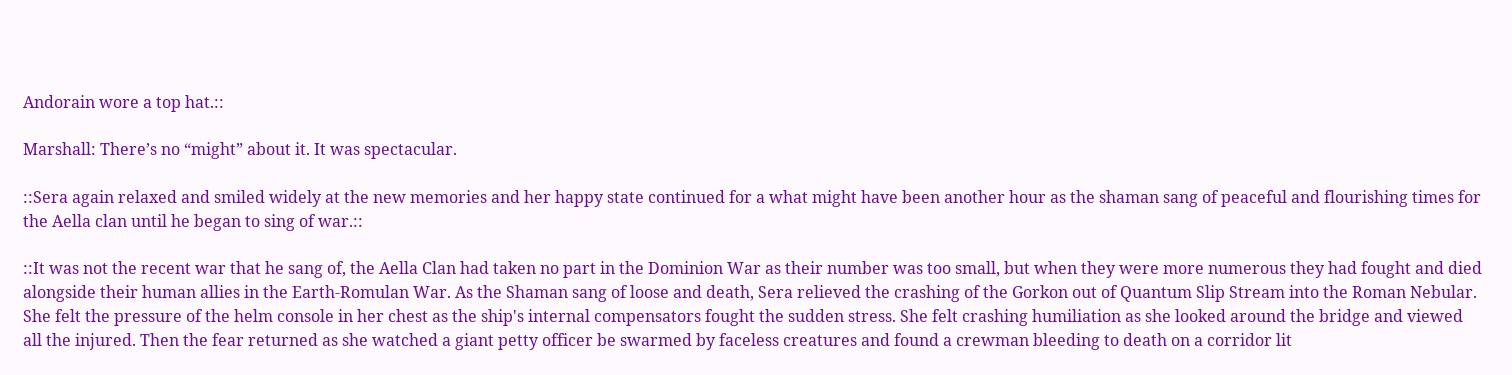Andorain wore a top hat.::

Marshall: There’s no “might” about it. It was spectacular.

::Sera again relaxed and smiled widely at the new memories and her happy state continued for a what might have been another hour as the shaman sang of peaceful and flourishing times for the Aella clan until he began to sing of war.::

::It was not the recent war that he sang of, the Aella Clan had taken no part in the Dominion War as their number was too small, but when they were more numerous they had fought and died alongside their human allies in the Earth-Romulan War. As the Shaman sang of loose and death, Sera relieved the crashing of the Gorkon out of Quantum Slip Stream into the Roman Nebular. She felt the pressure of the helm console in her chest as the ship's internal compensators fought the sudden stress. She felt crashing humiliation as she looked around the bridge and viewed all the injured. Then the fear returned as she watched a giant petty officer be swarmed by faceless creatures and found a crewman bleeding to death on a corridor lit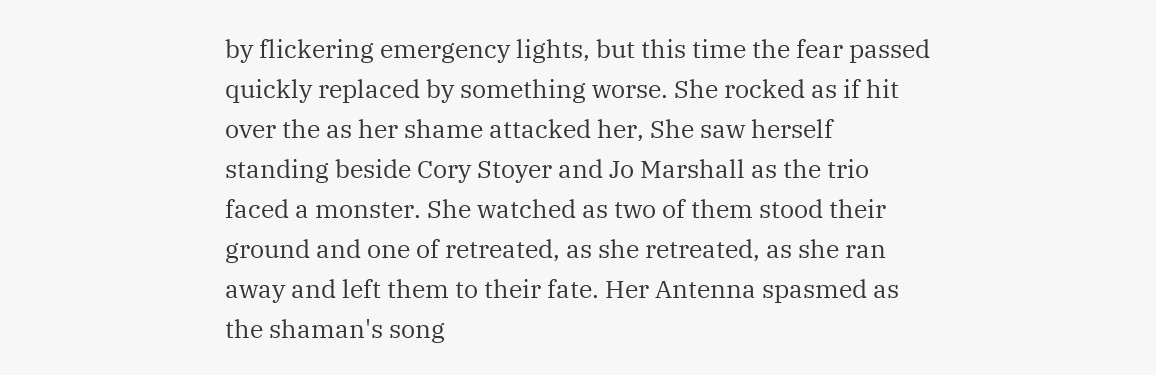by flickering emergency lights, but this time the fear passed quickly replaced by something worse. She rocked as if hit over the as her shame attacked her, She saw herself standing beside Cory Stoyer and Jo Marshall as the trio faced a monster. She watched as two of them stood their ground and one of retreated, as she retreated, as she ran away and left them to their fate. Her Antenna spasmed as the shaman's song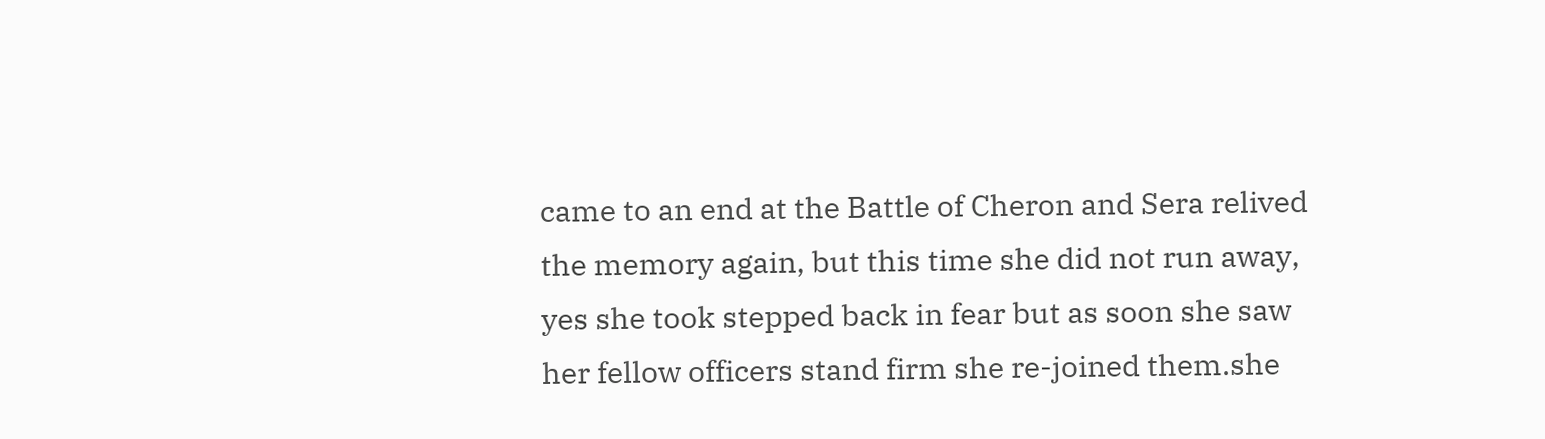came to an end at the Battle of Cheron and Sera relived the memory again, but this time she did not run away, yes she took stepped back in fear but as soon she saw her fellow officers stand firm she re-joined them.she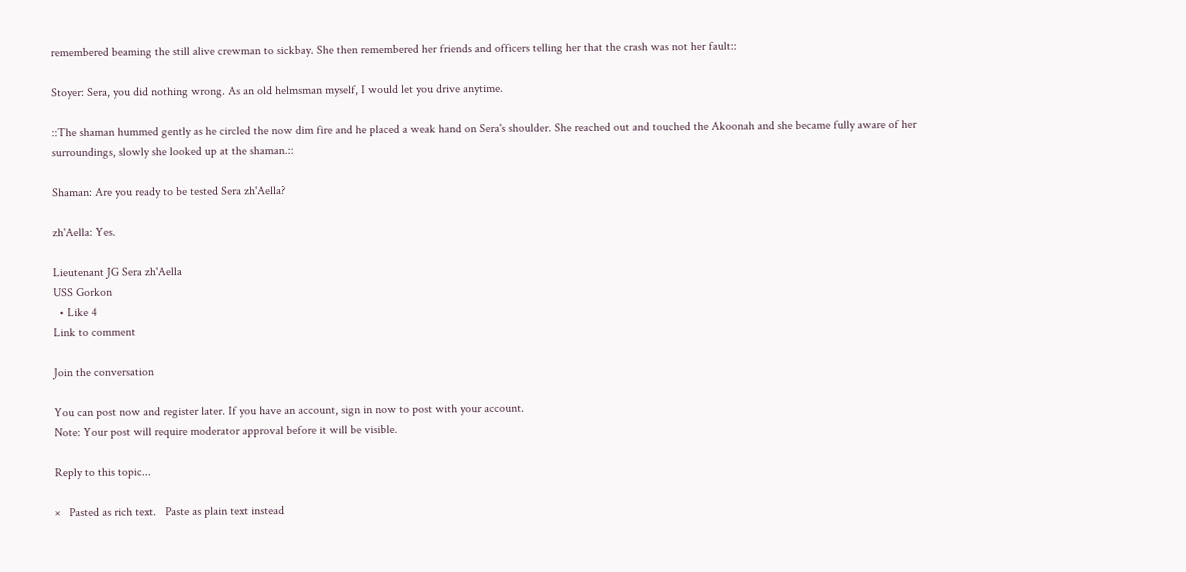remembered beaming the still alive crewman to sickbay. She then remembered her friends and officers telling her that the crash was not her fault::

Stoyer: Sera, you did nothing wrong. As an old helmsman myself, I would let you drive anytime.

::The shaman hummed gently as he circled the now dim fire and he placed a weak hand on Sera's shoulder. She reached out and touched the Akoonah and she became fully aware of her surroundings, slowly she looked up at the shaman.::

Shaman: Are you ready to be tested Sera zh'Aella?

zh'Aella: Yes.

Lieutenant JG Sera zh'Aella
USS Gorkon
  • Like 4
Link to comment

Join the conversation

You can post now and register later. If you have an account, sign in now to post with your account.
Note: Your post will require moderator approval before it will be visible.

Reply to this topic...

×   Pasted as rich text.   Paste as plain text instead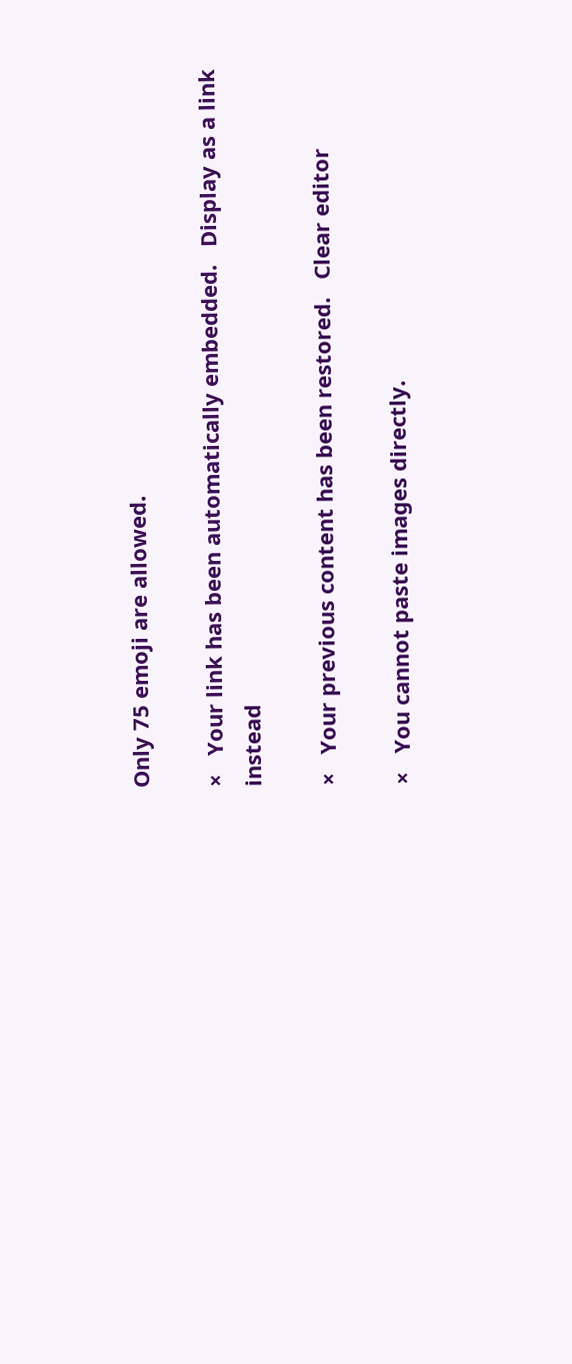Only 75 emoji are allowed.

×   Your link has been automatically embedded.   Display as a link instead

×   Your previous content has been restored.   Clear editor

×   You cannot paste images directly.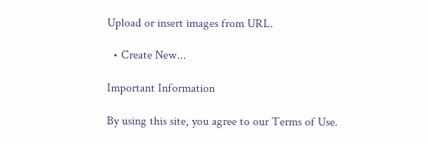Upload or insert images from URL.

  • Create New...

Important Information

By using this site, you agree to our Terms of Use.